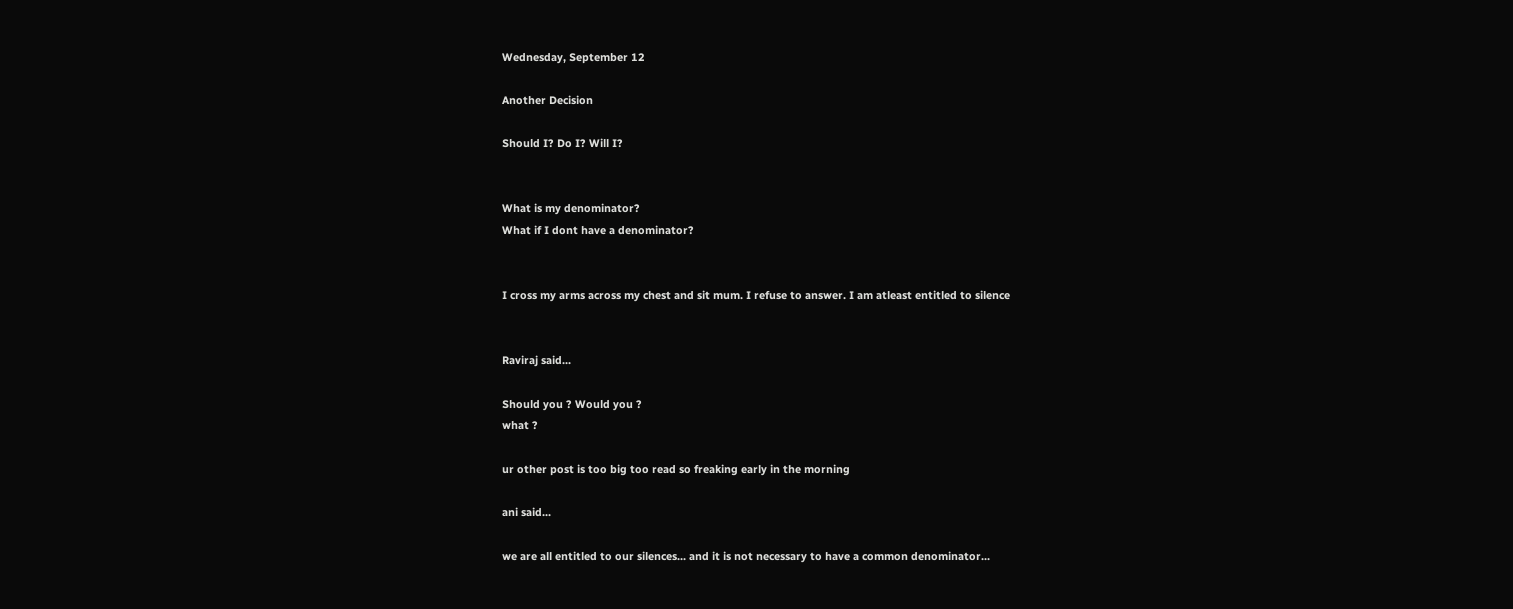Wednesday, September 12

Another Decision

Should I? Do I? Will I?


What is my denominator?
What if I dont have a denominator?


I cross my arms across my chest and sit mum. I refuse to answer. I am atleast entitled to silence


Raviraj said...

Should you ? Would you ?
what ?

ur other post is too big too read so freaking early in the morning

ani said...

we are all entitled to our silences... and it is not necessary to have a common denominator...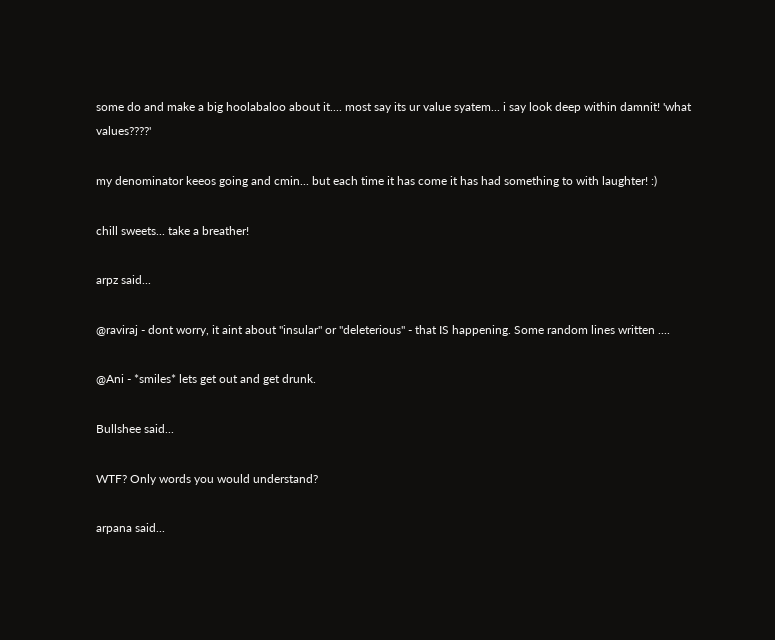some do and make a big hoolabaloo about it.... most say its ur value syatem... i say look deep within damnit! 'what values????'

my denominator keeos going and cmin... but each time it has come it has had something to with laughter! :)

chill sweets... take a breather!

arpz said...

@raviraj - dont worry, it aint about "insular" or "deleterious" - that IS happening. Some random lines written ....

@Ani - *smiles* lets get out and get drunk.

Bullshee said...

WTF? Only words you would understand?

arpana said...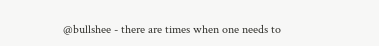@bullshee - there are times when one needs to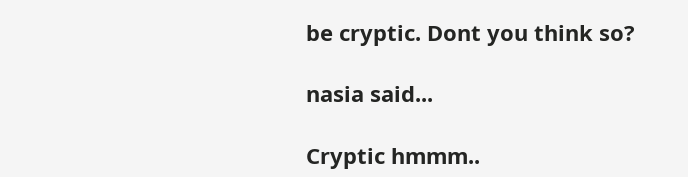be cryptic. Dont you think so?

nasia said...

Cryptic hmmm..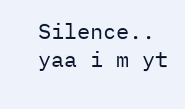Silence.. yaa i m yt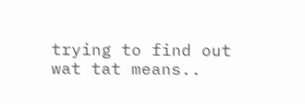trying to find out wat tat means..